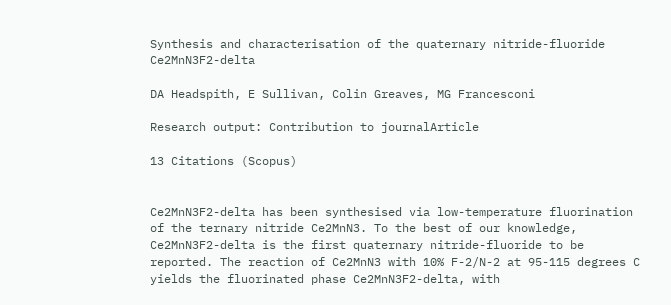Synthesis and characterisation of the quaternary nitride-fluoride Ce2MnN3F2-delta

DA Headspith, E Sullivan, Colin Greaves, MG Francesconi

Research output: Contribution to journalArticle

13 Citations (Scopus)


Ce2MnN3F2-delta has been synthesised via low-temperature fluorination of the ternary nitride Ce2MnN3. To the best of our knowledge, Ce2MnN3F2-delta is the first quaternary nitride-fluoride to be reported. The reaction of Ce2MnN3 with 10% F-2/N-2 at 95-115 degrees C yields the fluorinated phase Ce2MnN3F2-delta, with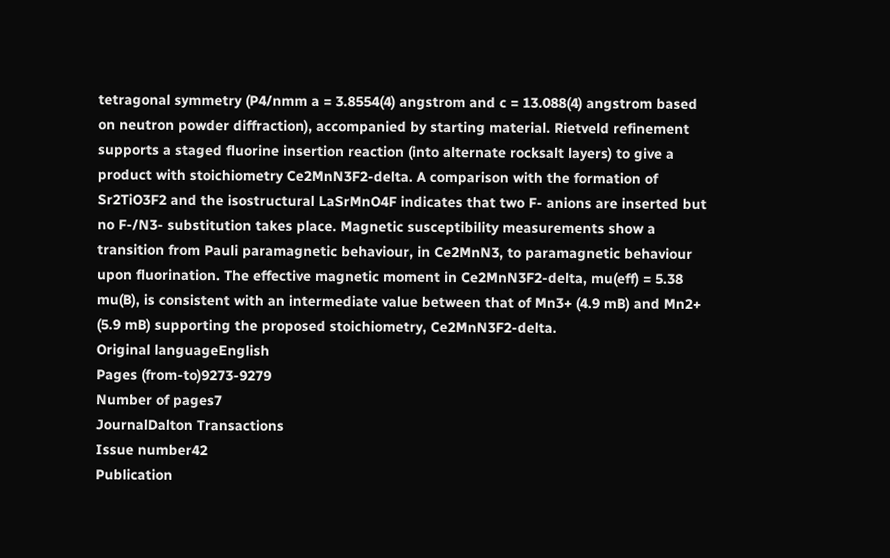tetragonal symmetry (P4/nmm a = 3.8554(4) angstrom and c = 13.088(4) angstrom based on neutron powder diffraction), accompanied by starting material. Rietveld refinement supports a staged fluorine insertion reaction (into alternate rocksalt layers) to give a product with stoichiometry Ce2MnN3F2-delta. A comparison with the formation of Sr2TiO3F2 and the isostructural LaSrMnO4F indicates that two F- anions are inserted but no F-/N3- substitution takes place. Magnetic susceptibility measurements show a transition from Pauli paramagnetic behaviour, in Ce2MnN3, to paramagnetic behaviour upon fluorination. The effective magnetic moment in Ce2MnN3F2-delta, mu(eff) = 5.38 mu(B), is consistent with an intermediate value between that of Mn3+ (4.9 mB) and Mn2+ (5.9 mB) supporting the proposed stoichiometry, Ce2MnN3F2-delta.
Original languageEnglish
Pages (from-to)9273-9279
Number of pages7
JournalDalton Transactions
Issue number42
Publication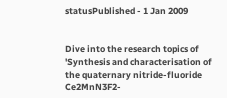statusPublished - 1 Jan 2009


Dive into the research topics of 'Synthesis and characterisation of the quaternary nitride-fluoride Ce2MnN3F2-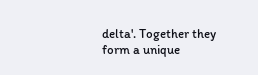delta'. Together they form a unique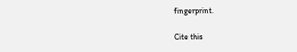fingerprint.

Cite this